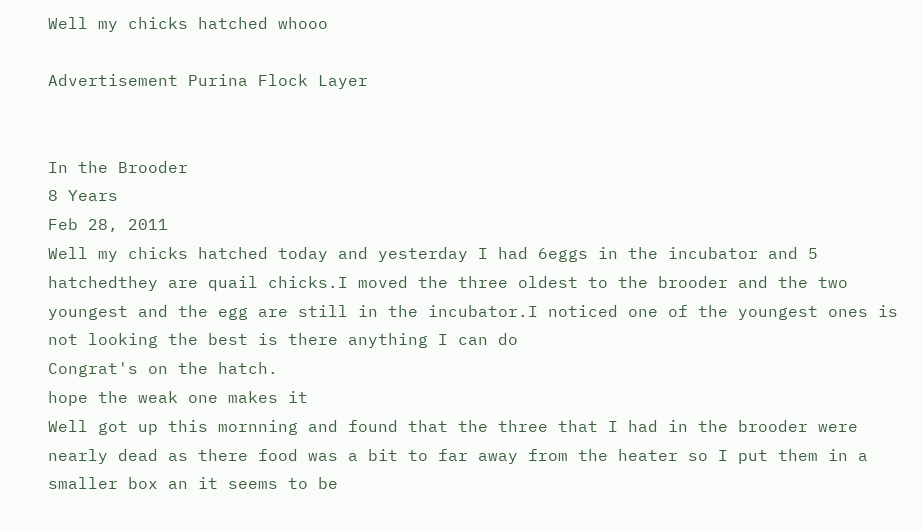Well my chicks hatched whooo

Advertisement Purina Flock Layer


In the Brooder
8 Years
Feb 28, 2011
Well my chicks hatched today and yesterday I had 6eggs in the incubator and 5 hatchedthey are quail chicks.I moved the three oldest to the brooder and the two youngest and the egg are still in the incubator.I noticed one of the youngest ones is not looking the best is there anything I can do
Congrat's on the hatch.
hope the weak one makes it
Well got up this mornning and found that the three that I had in the brooder were nearly dead as there food was a bit to far away from the heater so I put them in a smaller box an it seems to be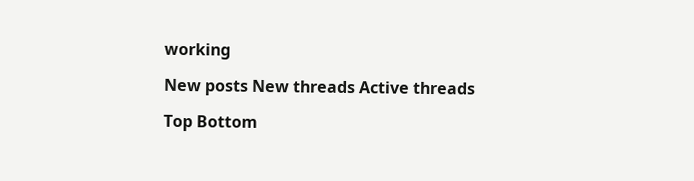working

New posts New threads Active threads

Top Bottom